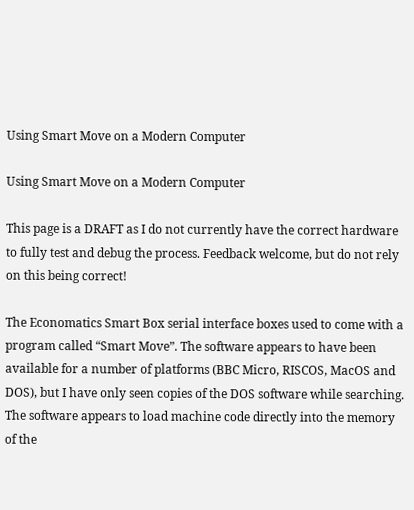Using Smart Move on a Modern Computer

Using Smart Move on a Modern Computer

This page is a DRAFT as I do not currently have the correct hardware to fully test and debug the process. Feedback welcome, but do not rely on this being correct!

The Economatics Smart Box serial interface boxes used to come with a program called “Smart Move”. The software appears to have been available for a number of platforms (BBC Micro, RISCOS, MacOS and DOS), but I have only seen copies of the DOS software while searching. The software appears to load machine code directly into the memory of the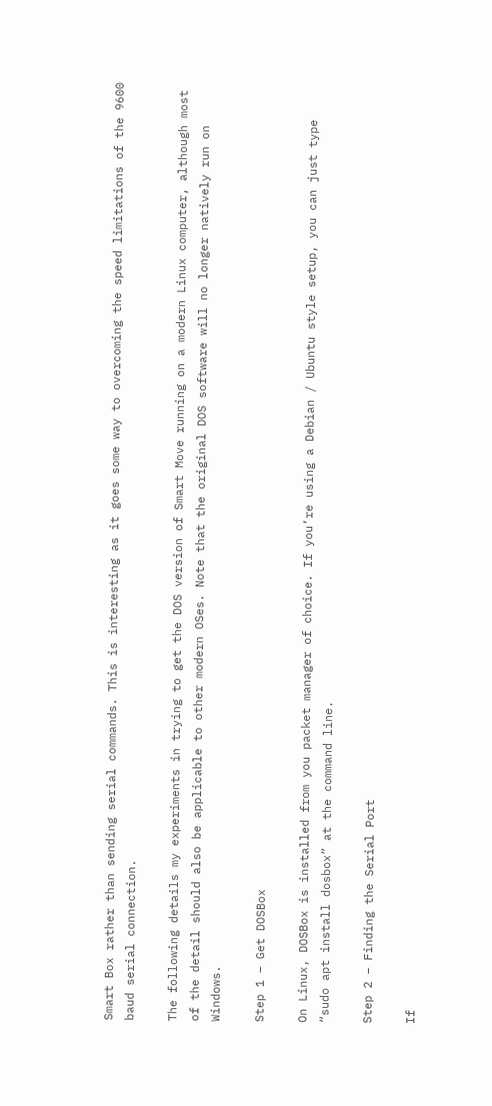Smart Box rather than sending serial commands. This is interesting as it goes some way to overcoming the speed limitations of the 9600 baud serial connection.

The following details my experiments in trying to get the DOS version of Smart Move running on a modern Linux computer, although most of the detail should also be applicable to other modern OSes. Note that the original DOS software will no longer natively run on Windows.

Step 1 – Get DOSBox

On Linux, DOSBox is installed from you packet manager of choice. If you’re using a Debian / Ubuntu style setup, you can just type “sudo apt install dosbox” at the command line.

Step 2 – Finding the Serial Port

If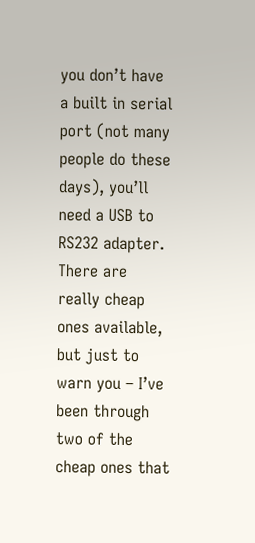you don’t have a built in serial port (not many people do these days), you’ll need a USB to RS232 adapter. There are really cheap ones available, but just to warn you – I’ve been through two of the cheap ones that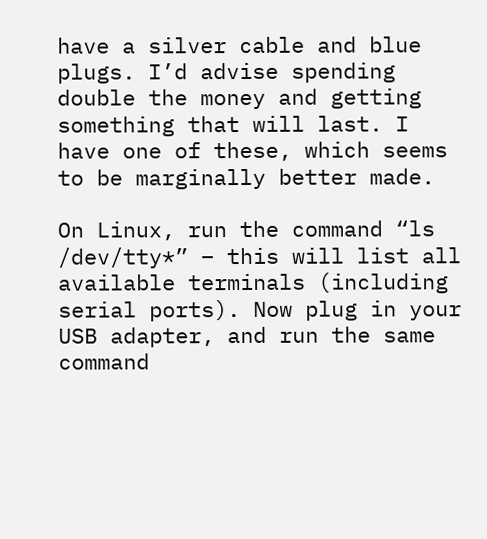have a silver cable and blue plugs. I’d advise spending double the money and getting something that will last. I have one of these, which seems to be marginally better made.

On Linux, run the command “ls /dev/tty*” – this will list all available terminals (including serial ports). Now plug in your USB adapter, and run the same command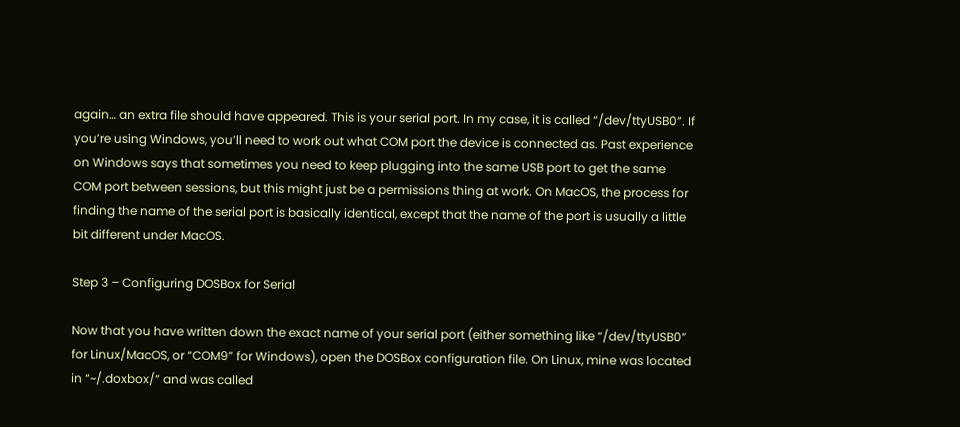again… an extra file should have appeared. This is your serial port. In my case, it is called “/dev/ttyUSB0”. If you’re using Windows, you’ll need to work out what COM port the device is connected as. Past experience on Windows says that sometimes you need to keep plugging into the same USB port to get the same COM port between sessions, but this might just be a permissions thing at work. On MacOS, the process for finding the name of the serial port is basically identical, except that the name of the port is usually a little bit different under MacOS.

Step 3 – Configuring DOSBox for Serial

Now that you have written down the exact name of your serial port (either something like “/dev/ttyUSB0” for Linux/MacOS, or “COM9” for Windows), open the DOSBox configuration file. On Linux, mine was located in “~/.doxbox/” and was called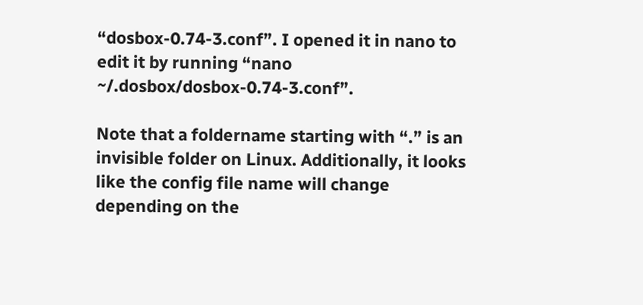“dosbox-0.74-3.conf”. I opened it in nano to edit it by running “nano ~/.dosbox/dosbox-0.74-3.conf”.

Note that a foldername starting with “.” is an invisible folder on Linux. Additionally, it looks like the config file name will change depending on the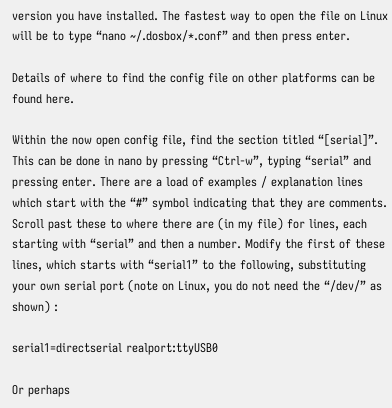version you have installed. The fastest way to open the file on Linux will be to type “nano ~/.dosbox/*.conf” and then press enter.

Details of where to find the config file on other platforms can be found here.

Within the now open config file, find the section titled “[serial]”. This can be done in nano by pressing “Ctrl-w”, typing “serial” and pressing enter. There are a load of examples / explanation lines which start with the “#” symbol indicating that they are comments. Scroll past these to where there are (in my file) for lines, each starting with “serial” and then a number. Modify the first of these lines, which starts with “serial1” to the following, substituting your own serial port (note on Linux, you do not need the “/dev/” as shown) :

serial1=directserial realport:ttyUSB0

Or perhaps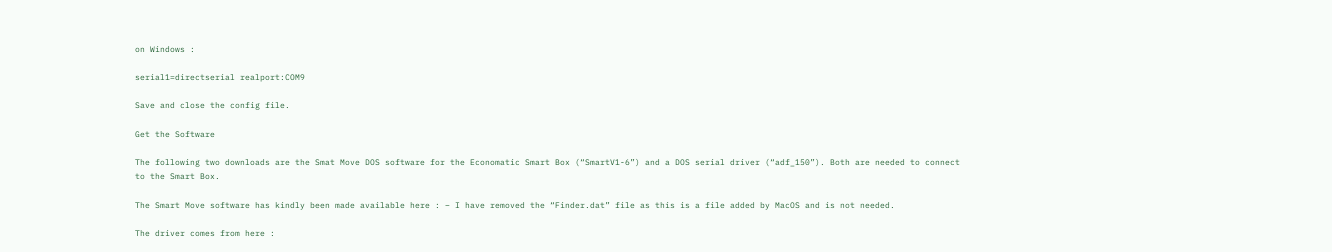on Windows :

serial1=directserial realport:COM9

Save and close the config file.

Get the Software

The following two downloads are the Smat Move DOS software for the Economatic Smart Box (“SmartV1-6”) and a DOS serial driver (“adf_150”). Both are needed to connect to the Smart Box.

The Smart Move software has kindly been made available here : – I have removed the “Finder.dat” file as this is a file added by MacOS and is not needed.

The driver comes from here :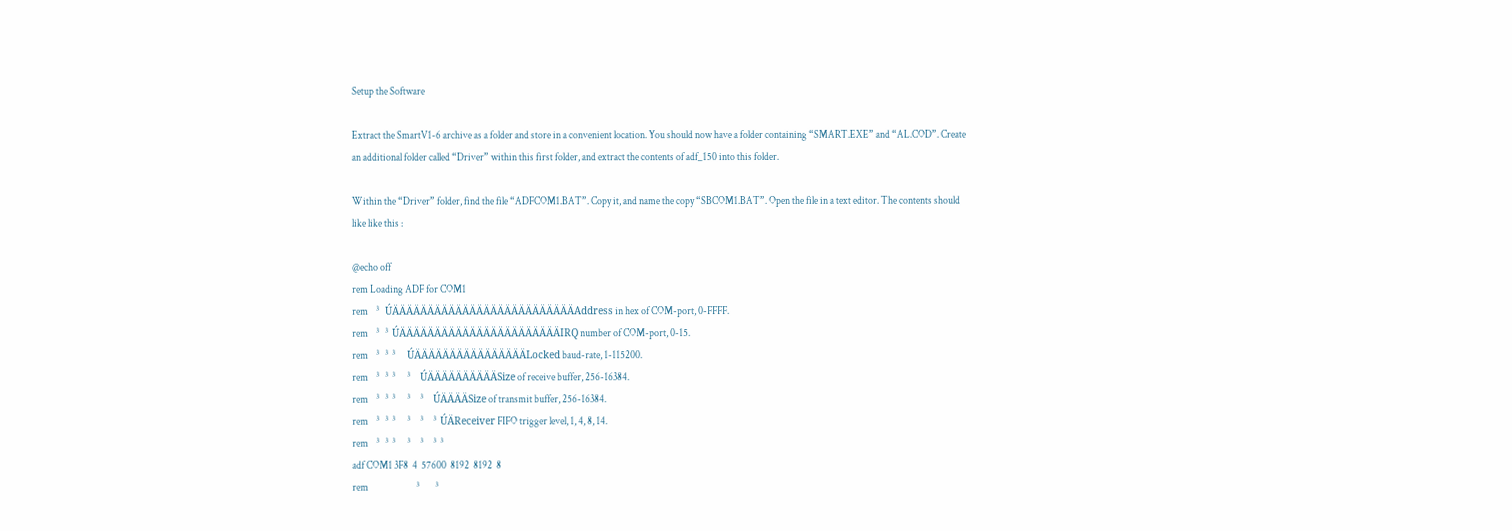Setup the Software

Extract the SmartV1-6 archive as a folder and store in a convenient location. You should now have a folder containing “SMART.EXE” and “AL.COD”. Create an additional folder called “Driver” within this first folder, and extract the contents of adf_150 into this folder.

Within the “Driver” folder, find the file “ADFCOM1.BAT”. Copy it, and name the copy “SBCOM1.BAT”. Open the file in a text editor. The contents should like like this :

@echo off
rem Loading ADF for COM1
rem    ³   ÚÄÄÄÄÄÄÄÄÄÄÄÄÄÄÄÄÄÄÄÄÄÄÄÄÄÄAddress in hex of COM-port, 0-FFFF.
rem    ³   ³  ÚÄÄÄÄÄÄÄÄÄÄÄÄÄÄÄÄÄÄÄÄÄÄÄIRQ number of COM-port, 0-15.
rem    ³   ³  ³      ÚÄÄÄÄÄÄÄÄÄÄÄÄÄÄÄÄLocked baud-rate, 1-115200.
rem    ³   ³  ³      ³     ÚÄÄÄÄÄÄÄÄÄÄSize of receive buffer, 256-16384.
rem    ³   ³  ³      ³     ³     ÚÄÄÄÄSize of transmit buffer, 256-16384.
rem    ³   ³  ³      ³     ³     ³  ÚÄReceiver FIFO trigger level, 1, 4, 8, 14.
rem    ³   ³  ³      ³     ³     ³  ³
adf COM1 3F8  4  57600  8192  8192  8
rem                        ³        ³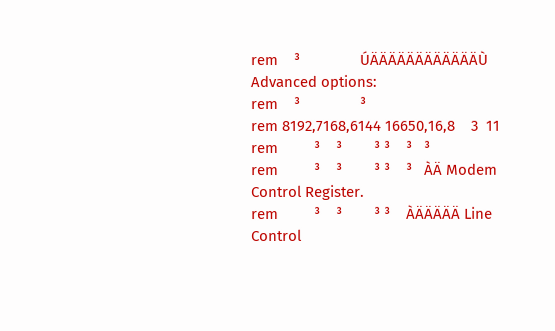rem    ³               ÚÄÄÄÄÄÄÄÄÄÄÄÄÙ   Advanced options:
rem    ³               ³
rem 8192,7168,6144 16650,16,8    3  11
rem         ³    ³        ³ ³    ³   ³
rem         ³    ³        ³ ³    ³   ÀÄ Modem Control Register.
rem         ³    ³        ³ ³    ÀÄÄÄÄÄ Line Control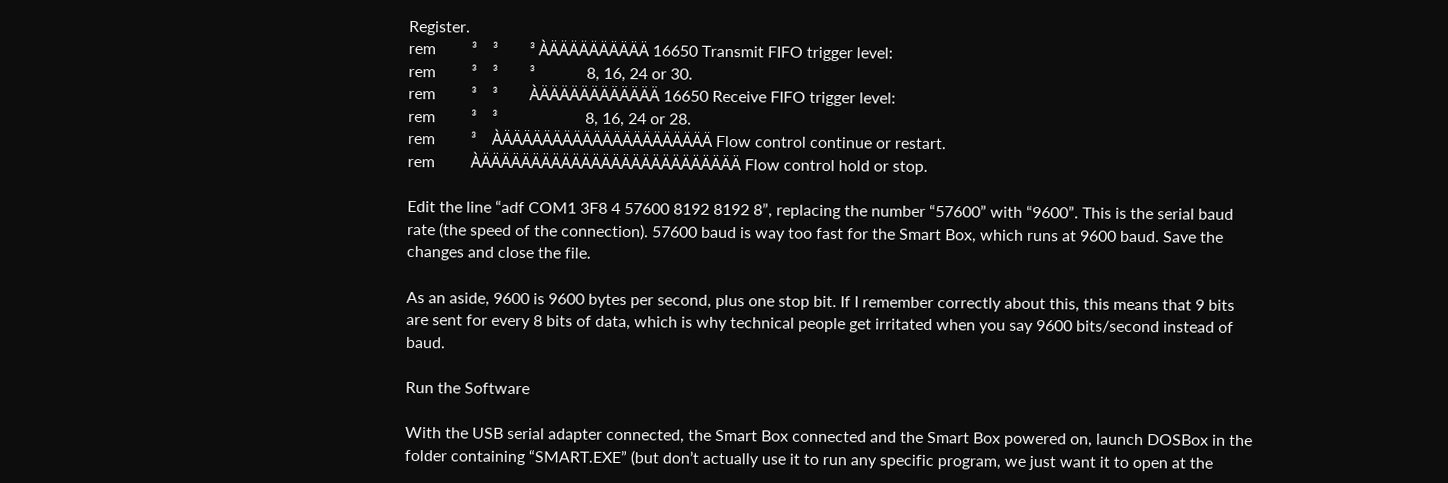Register.
rem         ³    ³        ³ ÀÄÄÄÄÄÄÄÄÄÄ 16650 Transmit FIFO trigger level:
rem         ³    ³        ³             8, 16, 24 or 30.
rem         ³    ³        ÀÄÄÄÄÄÄÄÄÄÄÄÄ 16650 Receive FIFO trigger level:
rem         ³    ³                      8, 16, 24 or 28.
rem         ³    ÀÄÄÄÄÄÄÄÄÄÄÄÄÄÄÄÄÄÄÄÄÄ Flow control continue or restart.
rem         ÀÄÄÄÄÄÄÄÄÄÄÄÄÄÄÄÄÄÄÄÄÄÄÄÄÄÄ Flow control hold or stop.

Edit the line “adf COM1 3F8 4 57600 8192 8192 8”, replacing the number “57600” with “9600”. This is the serial baud rate (the speed of the connection). 57600 baud is way too fast for the Smart Box, which runs at 9600 baud. Save the changes and close the file.

As an aside, 9600 is 9600 bytes per second, plus one stop bit. If I remember correctly about this, this means that 9 bits are sent for every 8 bits of data, which is why technical people get irritated when you say 9600 bits/second instead of baud.

Run the Software

With the USB serial adapter connected, the Smart Box connected and the Smart Box powered on, launch DOSBox in the folder containing “SMART.EXE” (but don’t actually use it to run any specific program, we just want it to open at the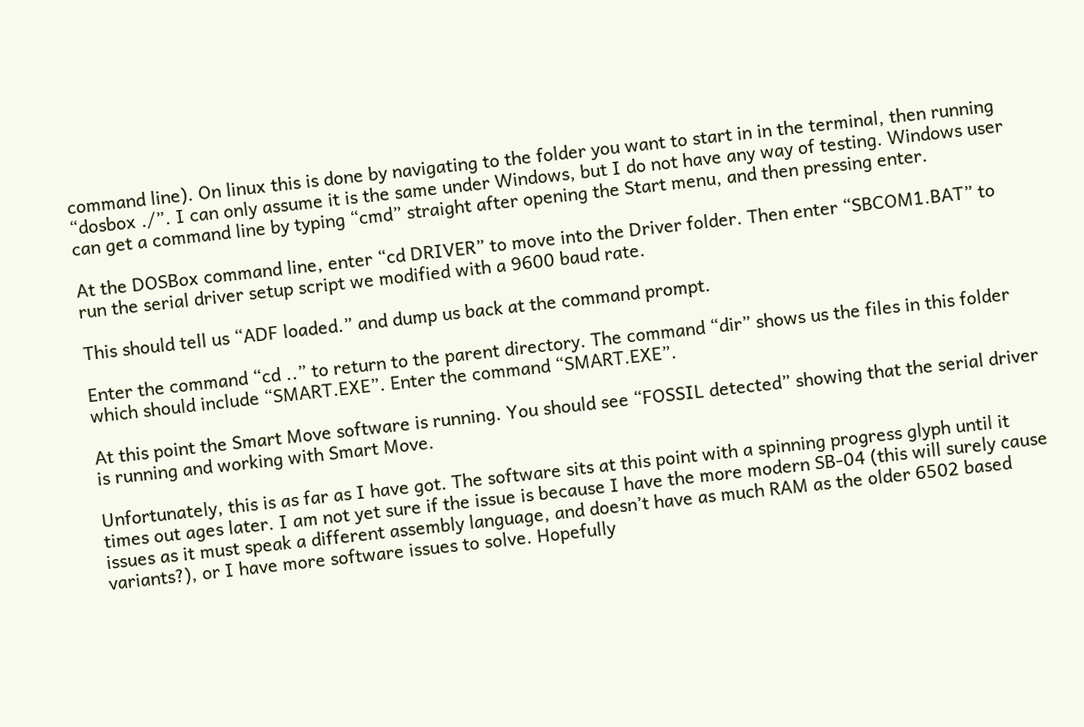command line). On linux this is done by navigating to the folder you want to start in in the terminal, then running “dosbox ./”. I can only assume it is the same under Windows, but I do not have any way of testing. Windows user can get a command line by typing “cmd” straight after opening the Start menu, and then pressing enter.

At the DOSBox command line, enter “cd DRIVER” to move into the Driver folder. Then enter “SBCOM1.BAT” to run the serial driver setup script we modified with a 9600 baud rate.

This should tell us “ADF loaded.” and dump us back at the command prompt.

Enter the command “cd ..” to return to the parent directory. The command “dir” shows us the files in this folder which should include “SMART.EXE”. Enter the command “SMART.EXE”.

At this point the Smart Move software is running. You should see “FOSSIL detected” showing that the serial driver is running and working with Smart Move.

Unfortunately, this is as far as I have got. The software sits at this point with a spinning progress glyph until it times out ages later. I am not yet sure if the issue is because I have the more modern SB-04 (this will surely cause issues as it must speak a different assembly language, and doesn’t have as much RAM as the older 6502 based variants?), or I have more software issues to solve. Hopefully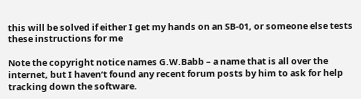this will be solved if either I get my hands on an SB-01, or someone else tests these instructions for me

Note the copyright notice names G.W.Babb – a name that is all over the internet, but I haven’t found any recent forum posts by him to ask for help tracking down the software.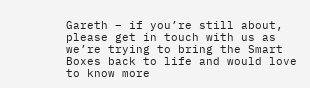Gareth – if you’re still about, please get in touch with us as we’re trying to bring the Smart Boxes back to life and would love to know more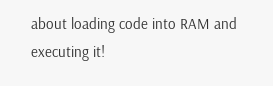about loading code into RAM and executing it!